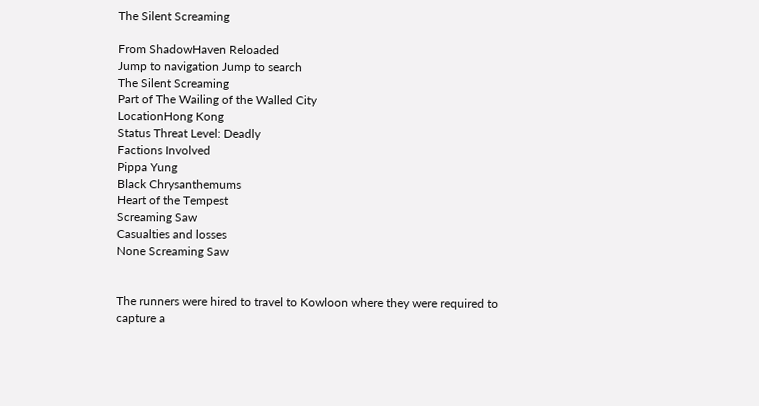The Silent Screaming

From ShadowHaven Reloaded
Jump to navigation Jump to search
The Silent Screaming
Part of The Wailing of the Walled City
LocationHong Kong
Status Threat Level: Deadly
Factions Involved
Pippa Yung
Black Chrysanthemums
Heart of the Tempest
Screaming Saw
Casualties and losses
None Screaming Saw


The runners were hired to travel to Kowloon where they were required to capture a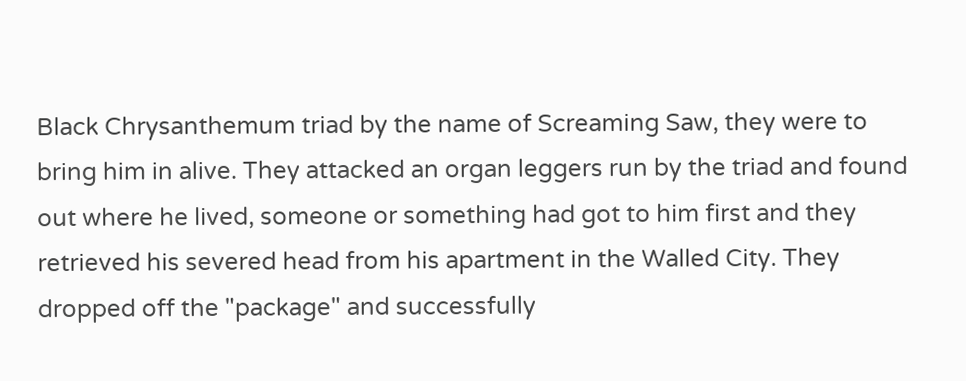Black Chrysanthemum triad by the name of Screaming Saw, they were to bring him in alive. They attacked an organ leggers run by the triad and found out where he lived, someone or something had got to him first and they retrieved his severed head from his apartment in the Walled City. They dropped off the "package" and successfully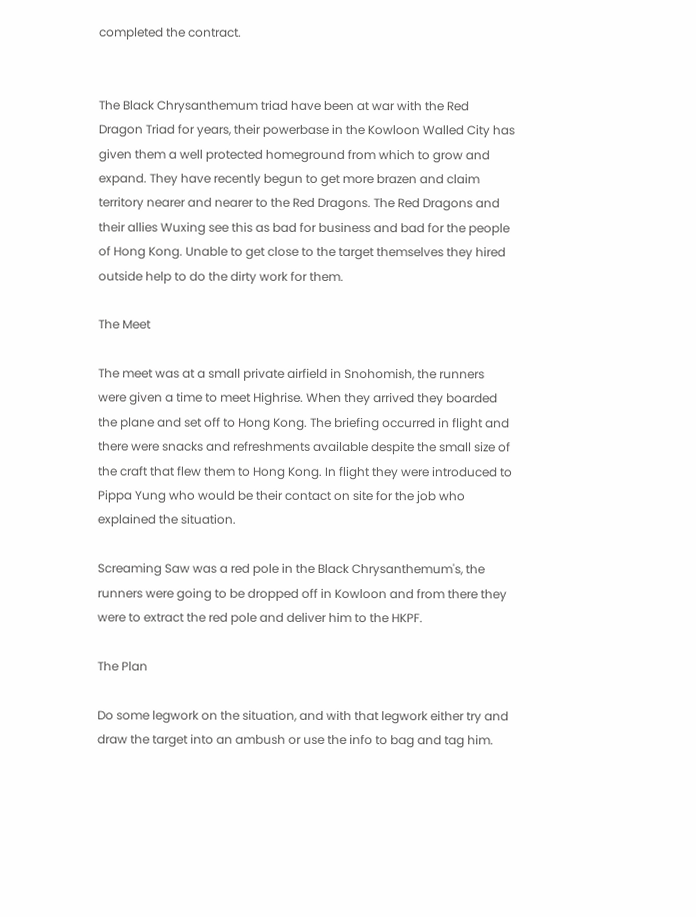completed the contract.


The Black Chrysanthemum triad have been at war with the Red Dragon Triad for years, their powerbase in the Kowloon Walled City has given them a well protected homeground from which to grow and expand. They have recently begun to get more brazen and claim territory nearer and nearer to the Red Dragons. The Red Dragons and their allies Wuxing see this as bad for business and bad for the people of Hong Kong. Unable to get close to the target themselves they hired outside help to do the dirty work for them.

The Meet

The meet was at a small private airfield in Snohomish, the runners were given a time to meet Highrise. When they arrived they boarded the plane and set off to Hong Kong. The briefing occurred in flight and there were snacks and refreshments available despite the small size of the craft that flew them to Hong Kong. In flight they were introduced to Pippa Yung who would be their contact on site for the job who explained the situation.

Screaming Saw was a red pole in the Black Chrysanthemum's, the runners were going to be dropped off in Kowloon and from there they were to extract the red pole and deliver him to the HKPF.

The Plan

Do some legwork on the situation, and with that legwork either try and draw the target into an ambush or use the info to bag and tag him.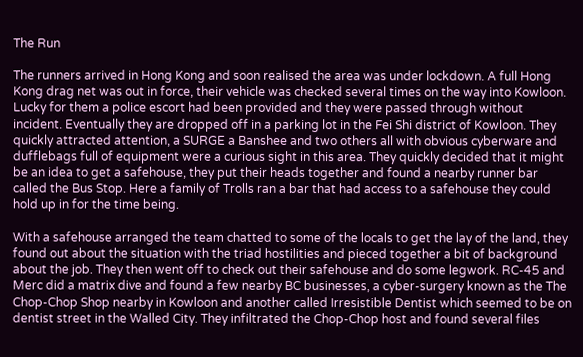The Run

The runners arrived in Hong Kong and soon realised the area was under lockdown. A full Hong Kong drag net was out in force, their vehicle was checked several times on the way into Kowloon. Lucky for them a police escort had been provided and they were passed through without incident. Eventually they are dropped off in a parking lot in the Fei Shi district of Kowloon. They quickly attracted attention, a SURGE a Banshee and two others all with obvious cyberware and dufflebags full of equipment were a curious sight in this area. They quickly decided that it might be an idea to get a safehouse, they put their heads together and found a nearby runner bar called the Bus Stop. Here a family of Trolls ran a bar that had access to a safehouse they could hold up in for the time being.

With a safehouse arranged the team chatted to some of the locals to get the lay of the land, they found out about the situation with the triad hostilities and pieced together a bit of background about the job. They then went off to check out their safehouse and do some legwork. RC-45 and Merc did a matrix dive and found a few nearby BC businesses, a cyber-surgery known as the The Chop-Chop Shop nearby in Kowloon and another called Irresistible Dentist which seemed to be on dentist street in the Walled City. They infiltrated the Chop-Chop host and found several files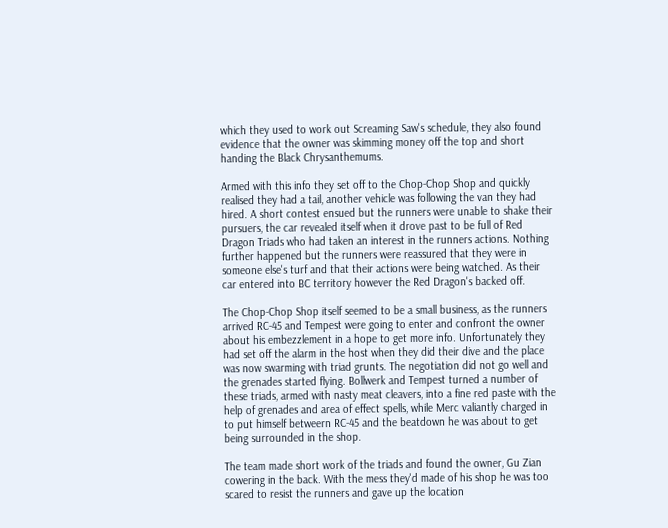which they used to work out Screaming Saw's schedule, they also found evidence that the owner was skimming money off the top and short handing the Black Chrysanthemums.

Armed with this info they set off to the Chop-Chop Shop and quickly realised they had a tail, another vehicle was following the van they had hired. A short contest ensued but the runners were unable to shake their pursuers, the car revealed itself when it drove past to be full of Red Dragon Triads who had taken an interest in the runners actions. Nothing further happened but the runners were reassured that they were in someone else's turf and that their actions were being watched. As their car entered into BC territory however the Red Dragon's backed off.

The Chop-Chop Shop itself seemed to be a small business, as the runners arrived RC-45 and Tempest were going to enter and confront the owner about his embezzlement in a hope to get more info. Unfortunately they had set off the alarm in the host when they did their dive and the place was now swarming with triad grunts. The negotiation did not go well and the grenades started flying. Bollwerk and Tempest turned a number of these triads, armed with nasty meat cleavers, into a fine red paste with the help of grenades and area of effect spells, while Merc valiantly charged in to put himself betweern RC-45 and the beatdown he was about to get being surrounded in the shop.

The team made short work of the triads and found the owner, Gu Zian cowering in the back. With the mess they'd made of his shop he was too scared to resist the runners and gave up the location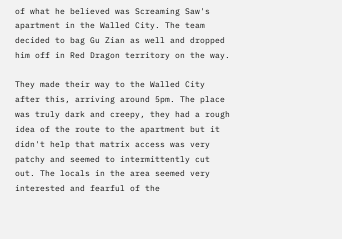of what he believed was Screaming Saw's apartment in the Walled City. The team decided to bag Gu Zian as well and dropped him off in Red Dragon territory on the way.

They made their way to the Walled City after this, arriving around 5pm. The place was truly dark and creepy, they had a rough idea of the route to the apartment but it didn't help that matrix access was very patchy and seemed to intermittently cut out. The locals in the area seemed very interested and fearful of the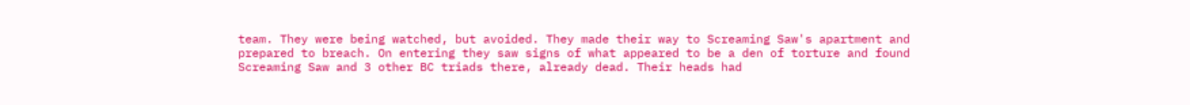team. They were being watched, but avoided. They made their way to Screaming Saw's apartment and prepared to breach. On entering they saw signs of what appeared to be a den of torture and found Screaming Saw and 3 other BC triads there, already dead. Their heads had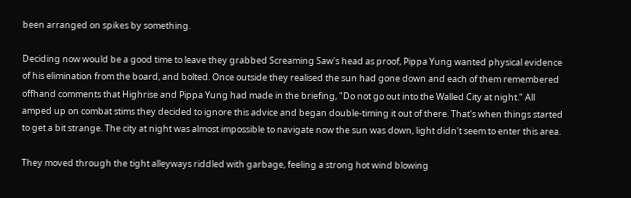been arranged on spikes by something.

Deciding now would be a good time to leave they grabbed Screaming Saw's head as proof, Pippa Yung wanted physical evidence of his elimination from the board, and bolted. Once outside they realised the sun had gone down and each of them remembered offhand comments that Highrise and Pippa Yung had made in the briefing, "Do not go out into the Walled City at night." All amped up on combat stims they decided to ignore this advice and began double-timing it out of there. That's when things started to get a bit strange. The city at night was almost impossible to navigate now the sun was down, light didn't seem to enter this area.

They moved through the tight alleyways riddled with garbage, feeling a strong hot wind blowing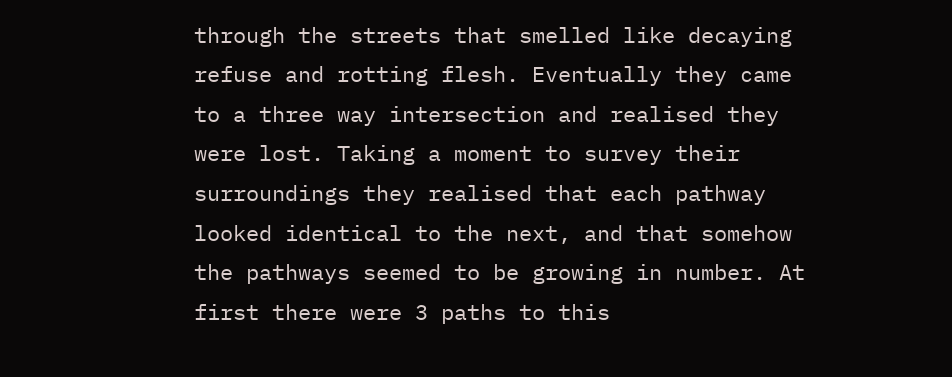through the streets that smelled like decaying refuse and rotting flesh. Eventually they came to a three way intersection and realised they were lost. Taking a moment to survey their surroundings they realised that each pathway looked identical to the next, and that somehow the pathways seemed to be growing in number. At first there were 3 paths to this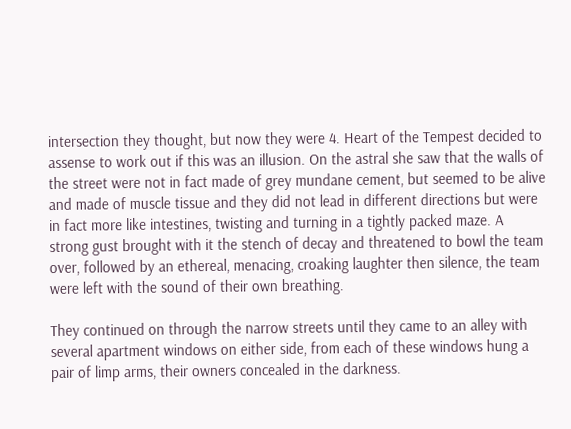intersection they thought, but now they were 4. Heart of the Tempest decided to assense to work out if this was an illusion. On the astral she saw that the walls of the street were not in fact made of grey mundane cement, but seemed to be alive and made of muscle tissue and they did not lead in different directions but were in fact more like intestines, twisting and turning in a tightly packed maze. A strong gust brought with it the stench of decay and threatened to bowl the team over, followed by an ethereal, menacing, croaking laughter then silence, the team were left with the sound of their own breathing.

They continued on through the narrow streets until they came to an alley with several apartment windows on either side, from each of these windows hung a pair of limp arms, their owners concealed in the darkness.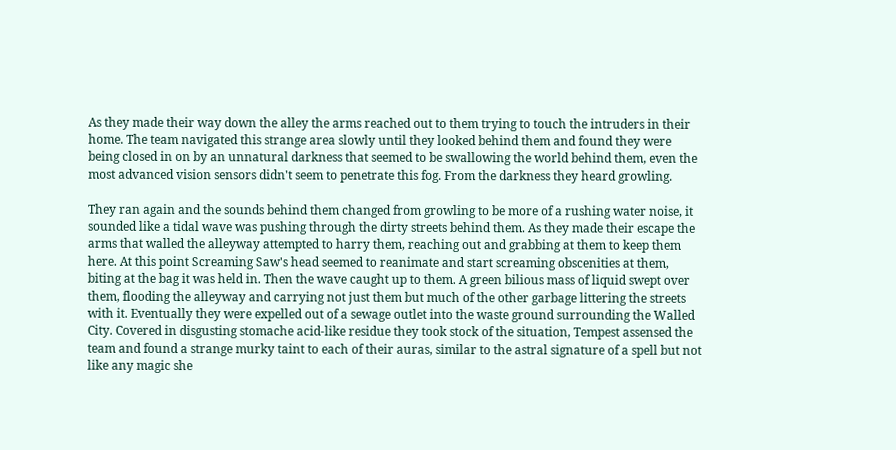As they made their way down the alley the arms reached out to them trying to touch the intruders in their home. The team navigated this strange area slowly until they looked behind them and found they were being closed in on by an unnatural darkness that seemed to be swallowing the world behind them, even the most advanced vision sensors didn't seem to penetrate this fog. From the darkness they heard growling.

They ran again and the sounds behind them changed from growling to be more of a rushing water noise, it sounded like a tidal wave was pushing through the dirty streets behind them. As they made their escape the arms that walled the alleyway attempted to harry them, reaching out and grabbing at them to keep them here. At this point Screaming Saw's head seemed to reanimate and start screaming obscenities at them, biting at the bag it was held in. Then the wave caught up to them. A green bilious mass of liquid swept over them, flooding the alleyway and carrying not just them but much of the other garbage littering the streets with it. Eventually they were expelled out of a sewage outlet into the waste ground surrounding the Walled City. Covered in disgusting stomache acid-like residue they took stock of the situation, Tempest assensed the team and found a strange murky taint to each of their auras, similar to the astral signature of a spell but not like any magic she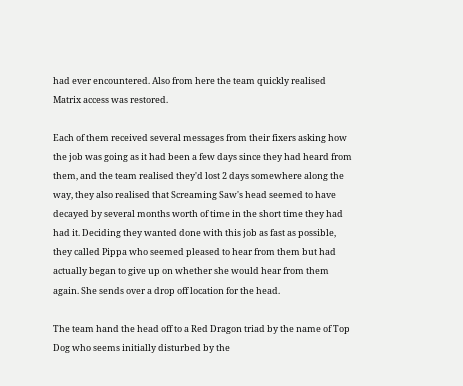had ever encountered. Also from here the team quickly realised Matrix access was restored.

Each of them received several messages from their fixers asking how the job was going as it had been a few days since they had heard from them, and the team realised they'd lost 2 days somewhere along the way, they also realised that Screaming Saw's head seemed to have decayed by several months worth of time in the short time they had had it. Deciding they wanted done with this job as fast as possible, they called Pippa who seemed pleased to hear from them but had actually began to give up on whether she would hear from them again. She sends over a drop off location for the head.

The team hand the head off to a Red Dragon triad by the name of Top Dog who seems initially disturbed by the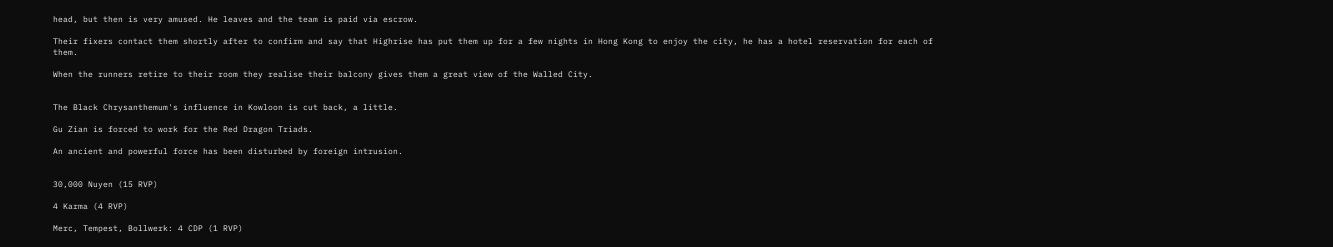head, but then is very amused. He leaves and the team is paid via escrow.

Their fixers contact them shortly after to confirm and say that Highrise has put them up for a few nights in Hong Kong to enjoy the city, he has a hotel reservation for each of them.

When the runners retire to their room they realise their balcony gives them a great view of the Walled City.


The Black Chrysanthemum's influence in Kowloon is cut back, a little.

Gu Zian is forced to work for the Red Dragon Triads.

An ancient and powerful force has been disturbed by foreign intrusion.


30,000 Nuyen (15 RVP)

4 Karma (4 RVP)

Merc, Tempest, Bollwerk: 4 CDP (1 RVP)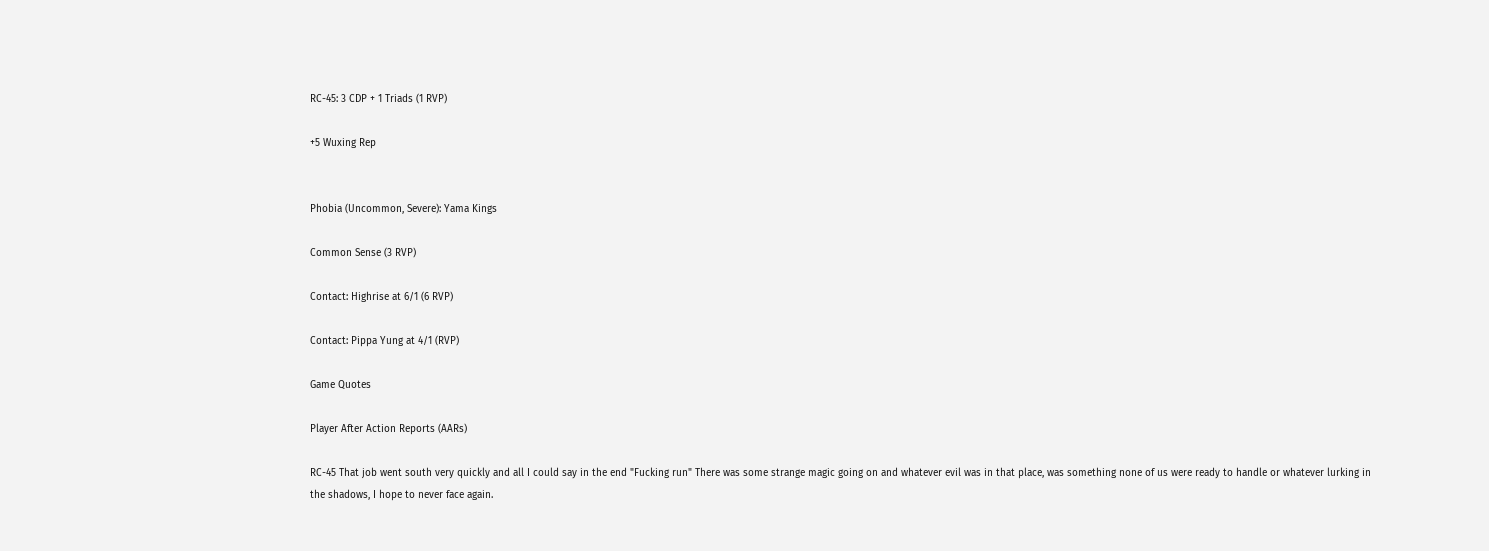RC-45: 3 CDP + 1 Triads (1 RVP)

+5 Wuxing Rep


Phobia (Uncommon, Severe): Yama Kings

Common Sense (3 RVP)

Contact: Highrise at 6/1 (6 RVP)

Contact: Pippa Yung at 4/1 (RVP)

Game Quotes

Player After Action Reports (AARs)

RC-45 That job went south very quickly and all I could say in the end "Fucking run" There was some strange magic going on and whatever evil was in that place, was something none of us were ready to handle or whatever lurking in the shadows, I hope to never face again.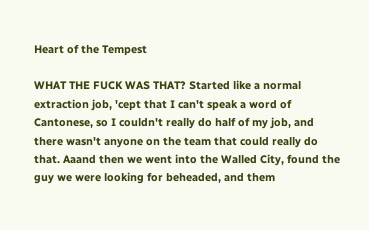Heart of the Tempest

WHAT THE FUCK WAS THAT? Started like a normal extraction job, 'cept that I can't speak a word of Cantonese, so I couldn't really do half of my job, and there wasn't anyone on the team that could really do that. Aaand then we went into the Walled City, found the guy we were looking for beheaded, and them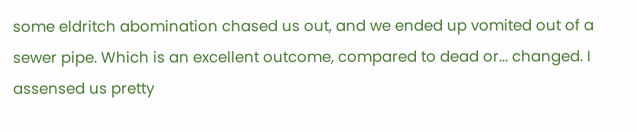some eldritch abomination chased us out, and we ended up vomited out of a sewer pipe. Which is an excellent outcome, compared to dead or... changed. I assensed us pretty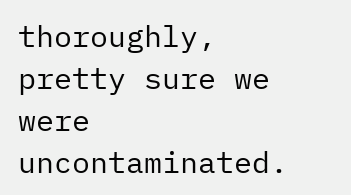thoroughly, pretty sure we were uncontaminated.